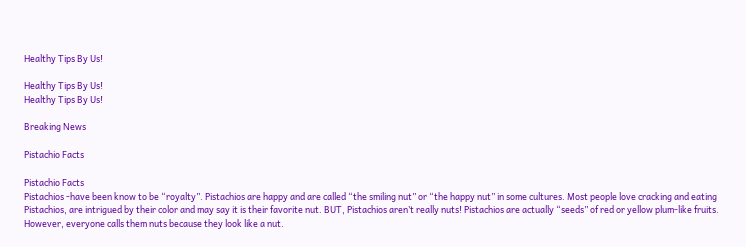Healthy Tips By Us!

Healthy Tips By Us!
Healthy Tips By Us!

Breaking News

Pistachio Facts

Pistachio Facts
Pistachios -have been know to be “royalty”. Pistachios are happy and are called “the smiling nut” or “the happy nut” in some cultures. Most people love cracking and eating Pistachios, are intrigued by their color and may say it is their favorite nut. BUT, Pistachios aren’t really nuts! Pistachios are actually “seeds” of red or yellow plum-like fruits. However, everyone calls them nuts because they look like a nut.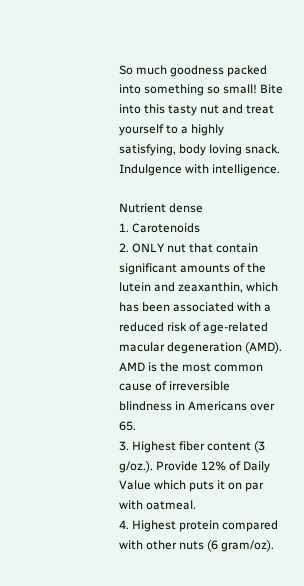So much goodness packed into something so small! Bite into this tasty nut and treat yourself to a highly satisfying, body loving snack. Indulgence with intelligence.

Nutrient dense
1. Carotenoids
2. ONLY nut that contain significant amounts of the lutein and zeaxanthin, which has been associated with a reduced risk of age-related macular degeneration (AMD). AMD is the most common cause of irreversible blindness in Americans over 65.
3. Highest fiber content (3 g/oz.). Provide 12% of Daily Value which puts it on par with oatmeal.
4. Highest protein compared with other nuts (6 gram/oz).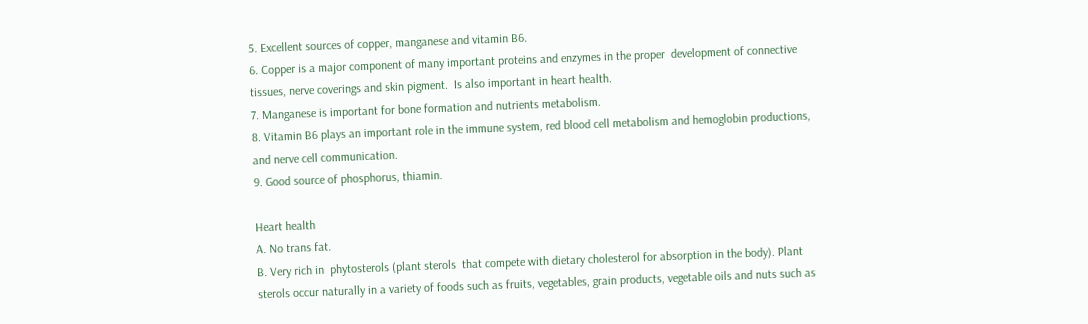5. Excellent sources of copper, manganese and vitamin B6.
6. Copper is a major component of many important proteins and enzymes in the proper  development of connective tissues, nerve coverings and skin pigment.  Is also important in heart health.
7. Manganese is important for bone formation and nutrients metabolism.
8. Vitamin B6 plays an important role in the immune system, red blood cell metabolism and hemoglobin productions, and nerve cell communication.
9. Good source of phosphorus, thiamin.

Heart health
A. No trans fat.
B. Very rich in  phytosterols (plant sterols  that compete with dietary cholesterol for absorption in the body). Plant sterols occur naturally in a variety of foods such as fruits, vegetables, grain products, vegetable oils and nuts such as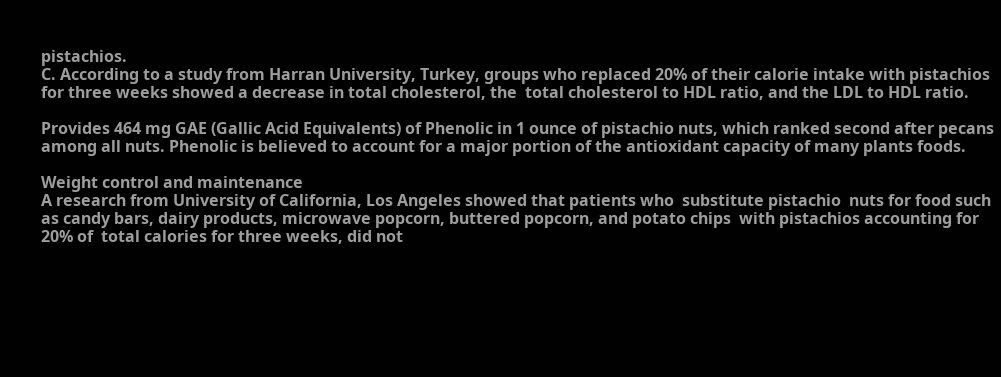pistachios.
C. According to a study from Harran University, Turkey, groups who replaced 20% of their calorie intake with pistachios for three weeks showed a decrease in total cholesterol, the  total cholesterol to HDL ratio, and the LDL to HDL ratio.

Provides 464 mg GAE (Gallic Acid Equivalents) of Phenolic in 1 ounce of pistachio nuts, which ranked second after pecans among all nuts. Phenolic is believed to account for a major portion of the antioxidant capacity of many plants foods.

Weight control and maintenance
A research from University of California, Los Angeles showed that patients who  substitute pistachio  nuts for food such as candy bars, dairy products, microwave popcorn, buttered popcorn, and potato chips  with pistachios accounting for 20% of  total calories for three weeks, did not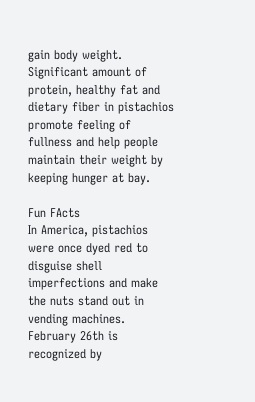gain body weight.
Significant amount of protein, healthy fat and dietary fiber in pistachios promote feeling of fullness and help people maintain their weight by keeping hunger at bay.

Fun FActs
In America, pistachios were once dyed red to disguise shell imperfections and make the nuts stand out in vending machines.
February 26th is recognized by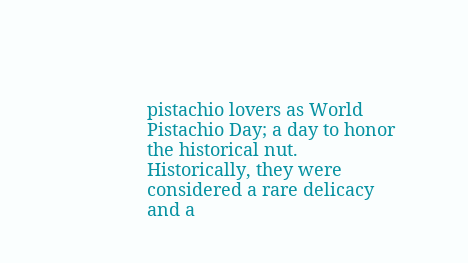pistachio lovers as World Pistachio Day; a day to honor the historical nut.
Historically, they were considered a rare delicacy and a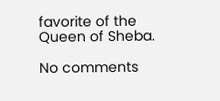favorite of the Queen of Sheba.

No comments